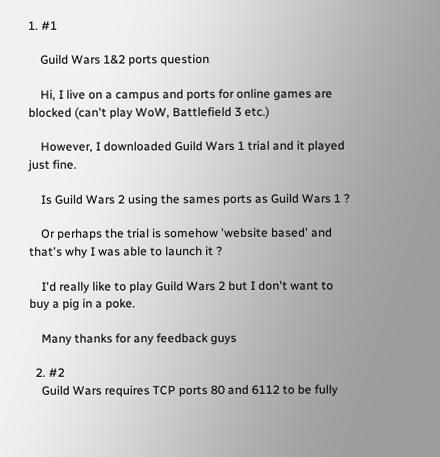1. #1

    Guild Wars 1&2 ports question

    Hi, I live on a campus and ports for online games are blocked (can't play WoW, Battlefield 3 etc.)

    However, I downloaded Guild Wars 1 trial and it played just fine.

    Is Guild Wars 2 using the sames ports as Guild Wars 1 ?

    Or perhaps the trial is somehow 'website based' and that's why I was able to launch it ?

    I'd really like to play Guild Wars 2 but I don't want to buy a pig in a poke.

    Many thanks for any feedback guys

  2. #2
    Guild Wars requires TCP ports 80 and 6112 to be fully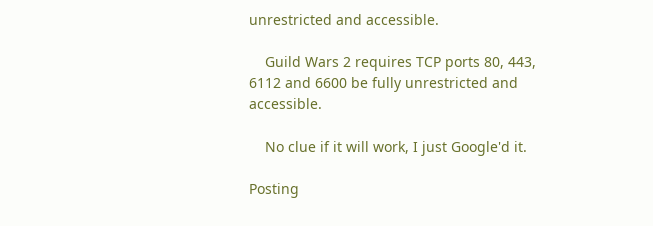unrestricted and accessible.

    Guild Wars 2 requires TCP ports 80, 443, 6112 and 6600 be fully unrestricted and accessible.

    No clue if it will work, I just Google'd it.

Posting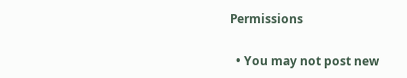Permissions

  • You may not post new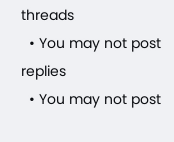threads
  • You may not post replies
  • You may not post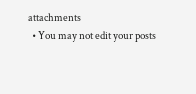attachments
  • You may not edit your posts